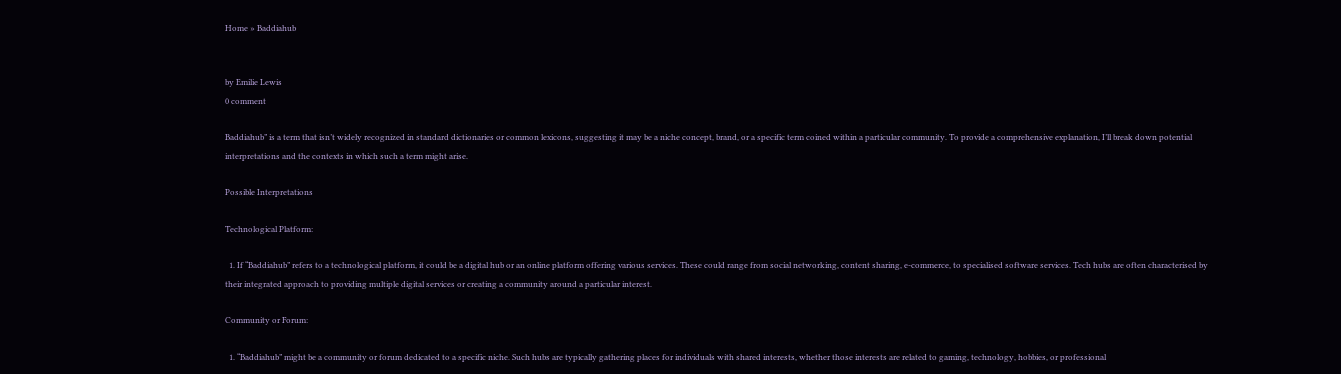Home » Baddiahub


by Emilie Lewis
0 comment

Baddiahub” is a term that isn’t widely recognized in standard dictionaries or common lexicons, suggesting it may be a niche concept, brand, or a specific term coined within a particular community. To provide a comprehensive explanation, I’ll break down potential interpretations and the contexts in which such a term might arise.

Possible Interpretations

Technological Platform:

  1. If “Baddiahub” refers to a technological platform, it could be a digital hub or an online platform offering various services. These could range from social networking, content sharing, e-commerce, to specialised software services. Tech hubs are often characterised by their integrated approach to providing multiple digital services or creating a community around a particular interest.

Community or Forum:

  1. “Baddiahub” might be a community or forum dedicated to a specific niche. Such hubs are typically gathering places for individuals with shared interests, whether those interests are related to gaming, technology, hobbies, or professional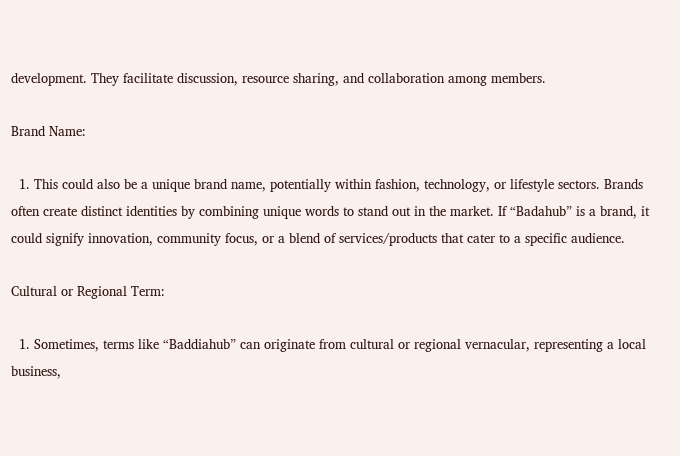development. They facilitate discussion, resource sharing, and collaboration among members.

Brand Name:

  1. This could also be a unique brand name, potentially within fashion, technology, or lifestyle sectors. Brands often create distinct identities by combining unique words to stand out in the market. If “Badahub” is a brand, it could signify innovation, community focus, or a blend of services/products that cater to a specific audience.

Cultural or Regional Term:

  1. Sometimes, terms like “Baddiahub” can originate from cultural or regional vernacular, representing a local business,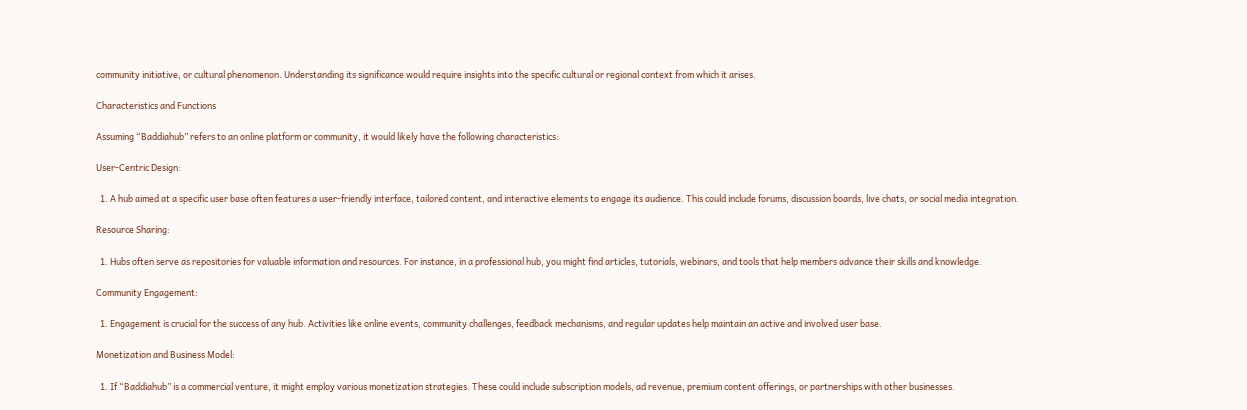community initiative, or cultural phenomenon. Understanding its significance would require insights into the specific cultural or regional context from which it arises.

Characteristics and Functions

Assuming “Baddiahub” refers to an online platform or community, it would likely have the following characteristics:

User-Centric Design:

  1. A hub aimed at a specific user base often features a user-friendly interface, tailored content, and interactive elements to engage its audience. This could include forums, discussion boards, live chats, or social media integration.

Resource Sharing:

  1. Hubs often serve as repositories for valuable information and resources. For instance, in a professional hub, you might find articles, tutorials, webinars, and tools that help members advance their skills and knowledge.

Community Engagement:

  1. Engagement is crucial for the success of any hub. Activities like online events, community challenges, feedback mechanisms, and regular updates help maintain an active and involved user base.

Monetization and Business Model:

  1. If “Baddiahub” is a commercial venture, it might employ various monetization strategies. These could include subscription models, ad revenue, premium content offerings, or partnerships with other businesses.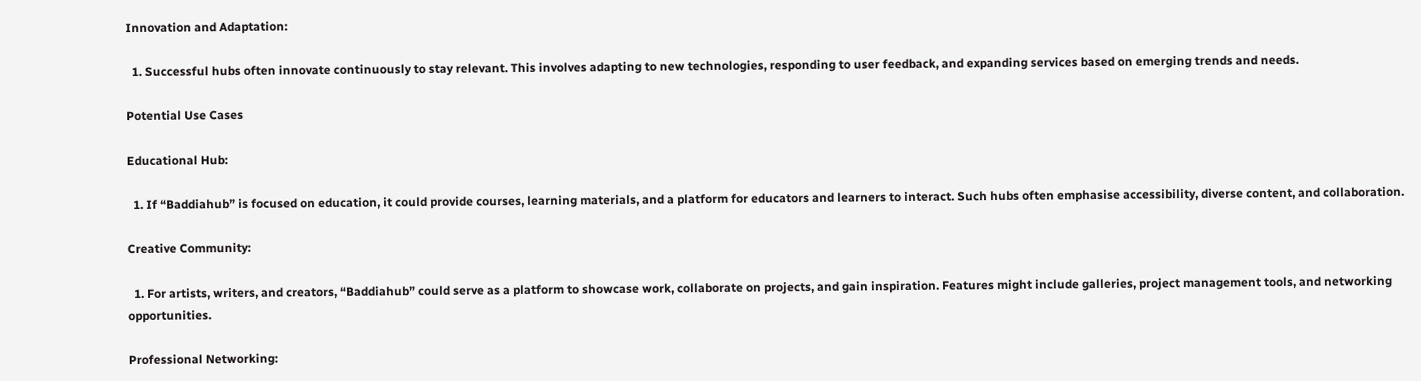Innovation and Adaptation:

  1. Successful hubs often innovate continuously to stay relevant. This involves adapting to new technologies, responding to user feedback, and expanding services based on emerging trends and needs.

Potential Use Cases

Educational Hub:

  1. If “Baddiahub” is focused on education, it could provide courses, learning materials, and a platform for educators and learners to interact. Such hubs often emphasise accessibility, diverse content, and collaboration.

Creative Community:

  1. For artists, writers, and creators, “Baddiahub” could serve as a platform to showcase work, collaborate on projects, and gain inspiration. Features might include galleries, project management tools, and networking opportunities.

Professional Networking: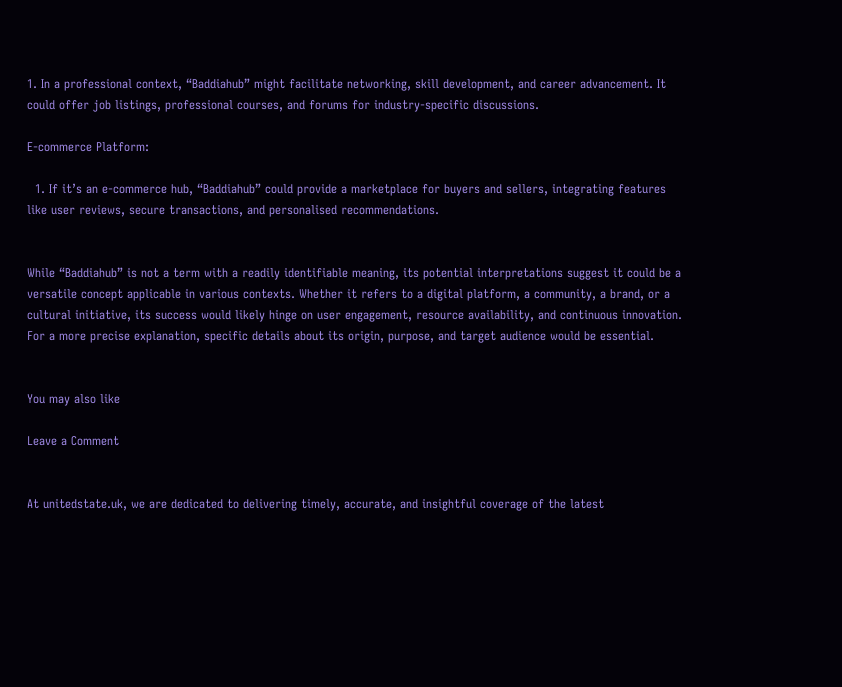1. In a professional context, “Baddiahub” might facilitate networking, skill development, and career advancement. It could offer job listings, professional courses, and forums for industry-specific discussions.

E-commerce Platform:

  1. If it’s an e-commerce hub, “Baddiahub” could provide a marketplace for buyers and sellers, integrating features like user reviews, secure transactions, and personalised recommendations.


While “Baddiahub” is not a term with a readily identifiable meaning, its potential interpretations suggest it could be a versatile concept applicable in various contexts. Whether it refers to a digital platform, a community, a brand, or a cultural initiative, its success would likely hinge on user engagement, resource availability, and continuous innovation. For a more precise explanation, specific details about its origin, purpose, and target audience would be essential.


You may also like

Leave a Comment


At unitedstate.uk, we are dedicated to delivering timely, accurate, and insightful coverage of the latest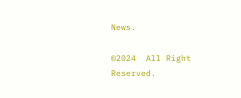News.

©2024  All Right Reserved.